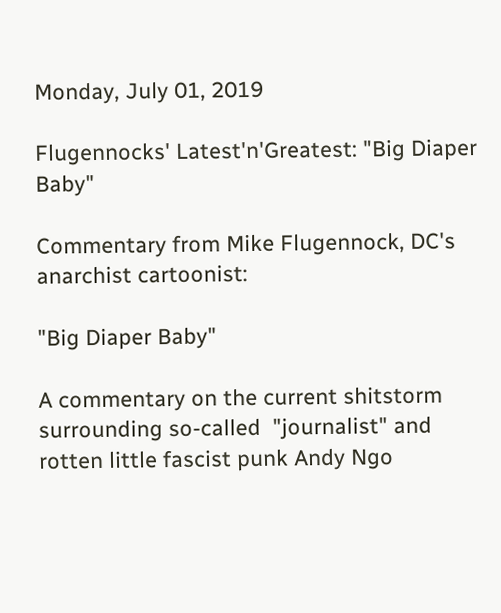Monday, July 01, 2019

Flugennocks' Latest'n'Greatest: "Big Diaper Baby"

Commentary from Mike Flugennock, DC's anarchist cartoonist:

"Big Diaper Baby"

A commentary on the current shitstorm surrounding so-called  "journalist" and rotten little fascist punk Andy Ngo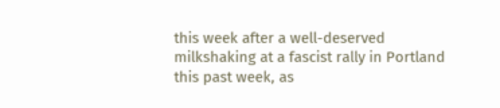this week after a well-deserved milkshaking at a fascist rally in Portland this past week, as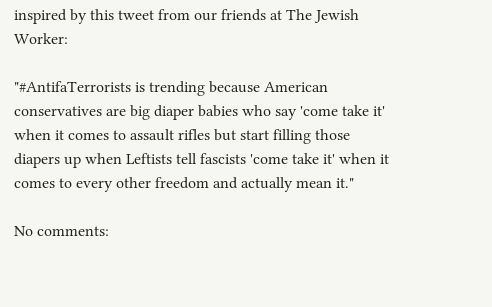inspired by this tweet from our friends at The Jewish Worker:

"#AntifaTerrorists is trending because American conservatives are big diaper babies who say 'come take it' when it comes to assault rifles but start filling those diapers up when Leftists tell fascists 'come take it' when it comes to every other freedom and actually mean it."

No comments: